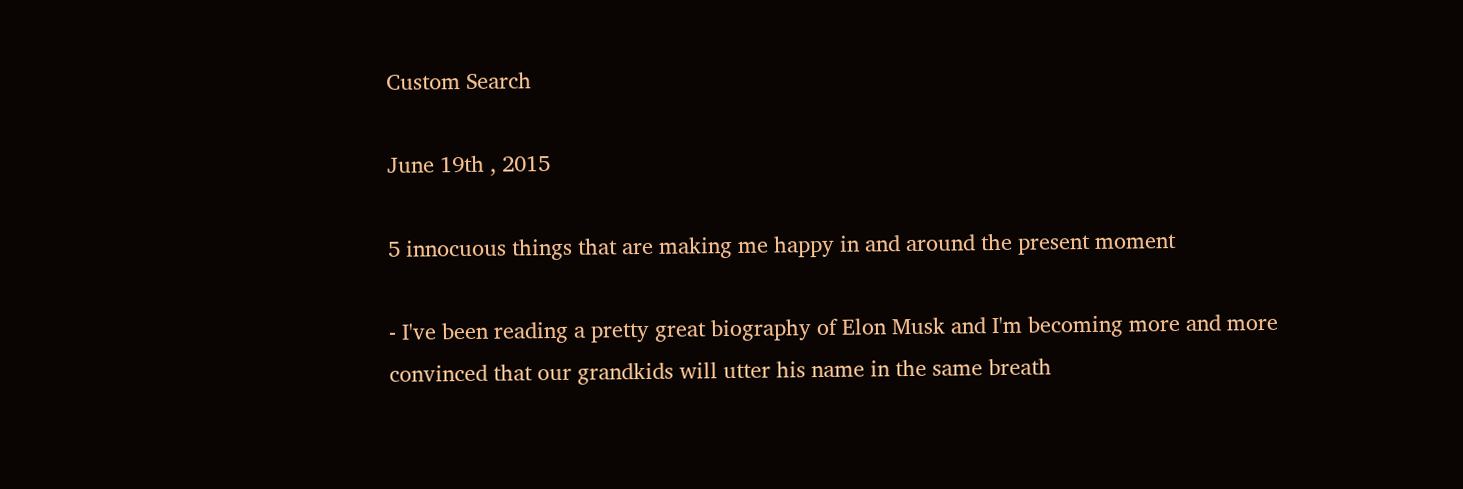Custom Search

June 19th , 2015

5 innocuous things that are making me happy in and around the present moment

- I've been reading a pretty great biography of Elon Musk and I'm becoming more and more convinced that our grandkids will utter his name in the same breath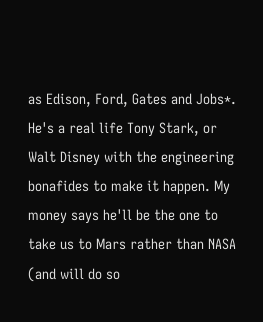as Edison, Ford, Gates and Jobs*. He's a real life Tony Stark, or Walt Disney with the engineering bonafides to make it happen. My money says he'll be the one to take us to Mars rather than NASA (and will do so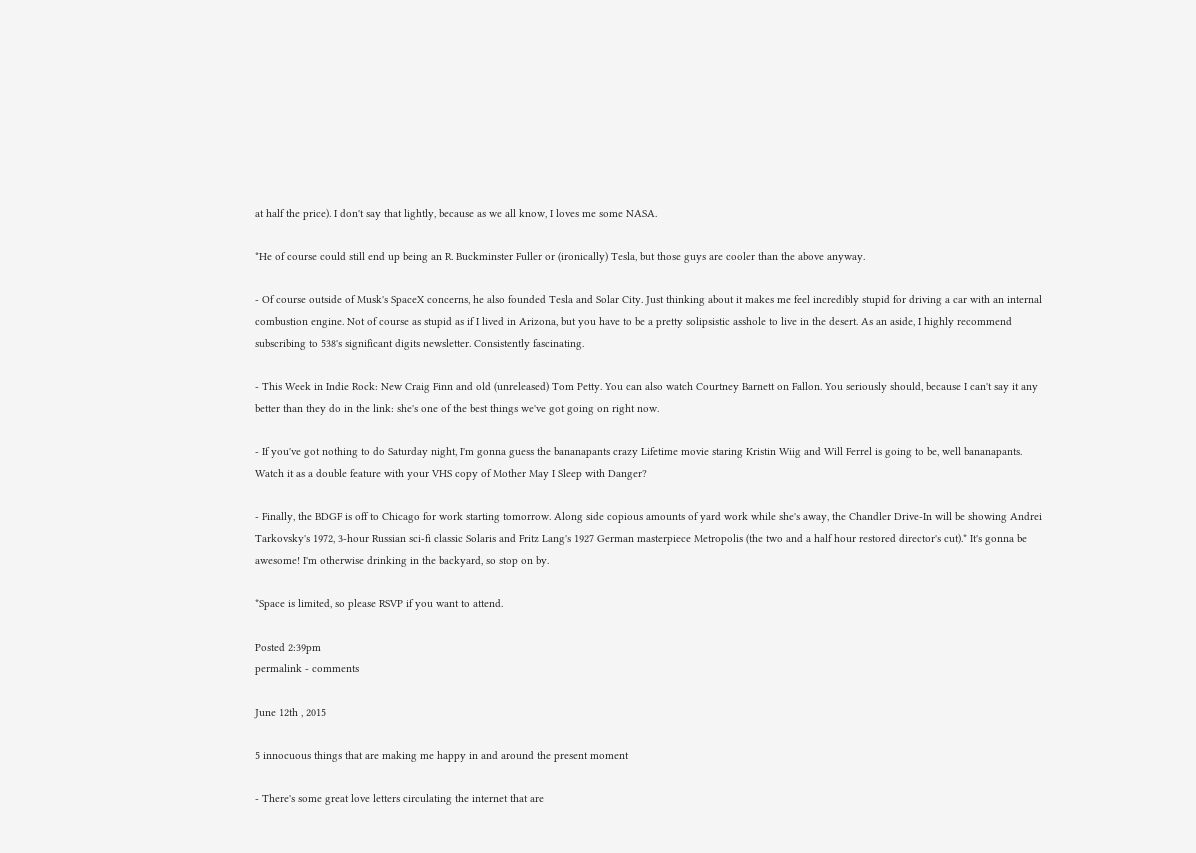at half the price). I don't say that lightly, because as we all know, I loves me some NASA.

*He of course could still end up being an R. Buckminster Fuller or (ironically) Tesla, but those guys are cooler than the above anyway.

- Of course outside of Musk's SpaceX concerns, he also founded Tesla and Solar City. Just thinking about it makes me feel incredibly stupid for driving a car with an internal combustion engine. Not of course as stupid as if I lived in Arizona, but you have to be a pretty solipsistic asshole to live in the desert. As an aside, I highly recommend subscribing to 538's significant digits newsletter. Consistently fascinating.

- This Week in Indie Rock: New Craig Finn and old (unreleased) Tom Petty. You can also watch Courtney Barnett on Fallon. You seriously should, because I can't say it any better than they do in the link: she's one of the best things we've got going on right now.

- If you've got nothing to do Saturday night, I'm gonna guess the bananapants crazy Lifetime movie staring Kristin Wiig and Will Ferrel is going to be, well bananapants. Watch it as a double feature with your VHS copy of Mother May I Sleep with Danger?

- Finally, the BDGF is off to Chicago for work starting tomorrow. Along side copious amounts of yard work while she's away, the Chandler Drive-In will be showing Andrei Tarkovsky's 1972, 3-hour Russian sci-fi classic Solaris and Fritz Lang's 1927 German masterpiece Metropolis (the two and a half hour restored director's cut).* It's gonna be awesome! I'm otherwise drinking in the backyard, so stop on by.

*Space is limited, so please RSVP if you want to attend.

Posted 2:39pm
permalink - comments

June 12th , 2015

5 innocuous things that are making me happy in and around the present moment

- There's some great love letters circulating the internet that are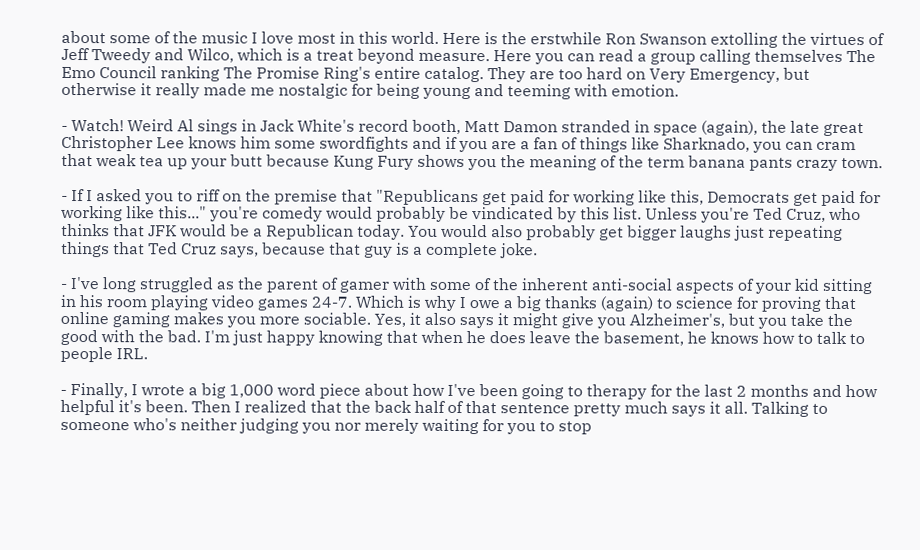about some of the music I love most in this world. Here is the erstwhile Ron Swanson extolling the virtues of Jeff Tweedy and Wilco, which is a treat beyond measure. Here you can read a group calling themselves The Emo Council ranking The Promise Ring's entire catalog. They are too hard on Very Emergency, but otherwise it really made me nostalgic for being young and teeming with emotion.

- Watch! Weird Al sings in Jack White's record booth, Matt Damon stranded in space (again), the late great Christopher Lee knows him some swordfights and if you are a fan of things like Sharknado, you can cram that weak tea up your butt because Kung Fury shows you the meaning of the term banana pants crazy town.

- If I asked you to riff on the premise that "Republicans get paid for working like this, Democrats get paid for working like this..." you're comedy would probably be vindicated by this list. Unless you're Ted Cruz, who thinks that JFK would be a Republican today. You would also probably get bigger laughs just repeating things that Ted Cruz says, because that guy is a complete joke.

- I've long struggled as the parent of gamer with some of the inherent anti-social aspects of your kid sitting in his room playing video games 24-7. Which is why I owe a big thanks (again) to science for proving that online gaming makes you more sociable. Yes, it also says it might give you Alzheimer's, but you take the good with the bad. I'm just happy knowing that when he does leave the basement, he knows how to talk to people IRL.

- Finally, I wrote a big 1,000 word piece about how I've been going to therapy for the last 2 months and how helpful it's been. Then I realized that the back half of that sentence pretty much says it all. Talking to someone who's neither judging you nor merely waiting for you to stop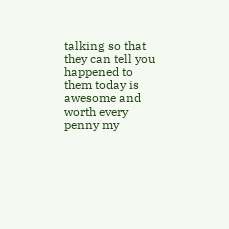talking so that they can tell you happened to them today is awesome and worth every penny my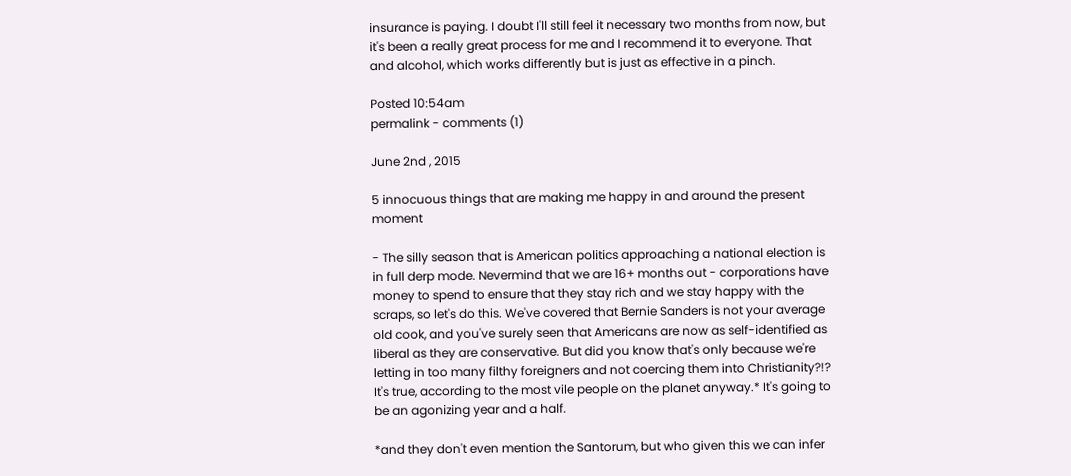insurance is paying. I doubt I'll still feel it necessary two months from now, but it's been a really great process for me and I recommend it to everyone. That and alcohol, which works differently but is just as effective in a pinch.

Posted 10:54am
permalink - comments (1)

June 2nd , 2015

5 innocuous things that are making me happy in and around the present moment

- The silly season that is American politics approaching a national election is in full derp mode. Nevermind that we are 16+ months out - corporations have money to spend to ensure that they stay rich and we stay happy with the scraps, so let's do this. We've covered that Bernie Sanders is not your average old cook, and you've surely seen that Americans are now as self-identified as liberal as they are conservative. But did you know that's only because we're letting in too many filthy foreigners and not coercing them into Christianity?!? It's true, according to the most vile people on the planet anyway.* It's going to be an agonizing year and a half.

*and they don't even mention the Santorum, but who given this we can infer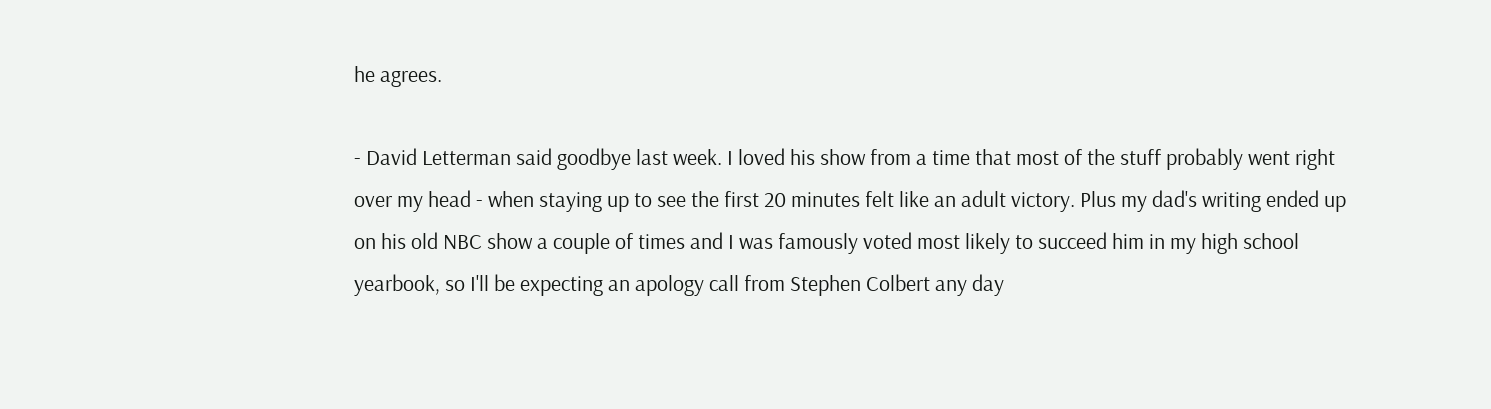he agrees.

- David Letterman said goodbye last week. I loved his show from a time that most of the stuff probably went right over my head - when staying up to see the first 20 minutes felt like an adult victory. Plus my dad's writing ended up on his old NBC show a couple of times and I was famously voted most likely to succeed him in my high school yearbook, so I'll be expecting an apology call from Stephen Colbert any day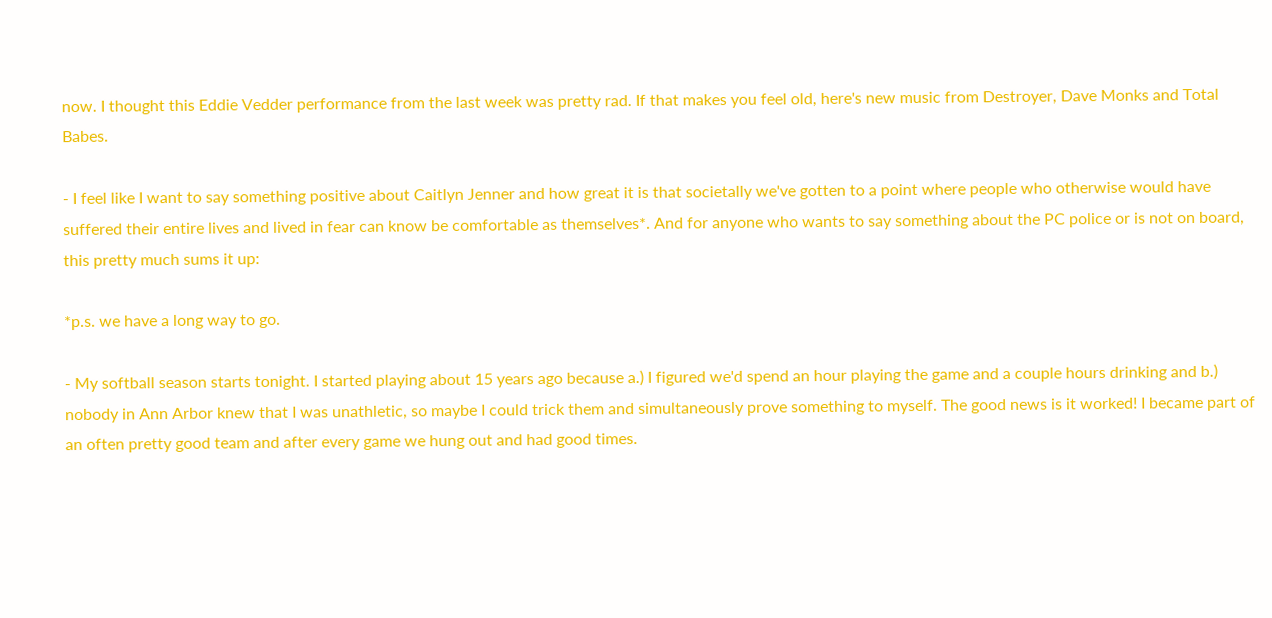now. I thought this Eddie Vedder performance from the last week was pretty rad. If that makes you feel old, here's new music from Destroyer, Dave Monks and Total Babes.

- I feel like I want to say something positive about Caitlyn Jenner and how great it is that societally we've gotten to a point where people who otherwise would have suffered their entire lives and lived in fear can know be comfortable as themselves*. And for anyone who wants to say something about the PC police or is not on board, this pretty much sums it up:

*p.s. we have a long way to go.

- My softball season starts tonight. I started playing about 15 years ago because a.) I figured we'd spend an hour playing the game and a couple hours drinking and b.) nobody in Ann Arbor knew that I was unathletic, so maybe I could trick them and simultaneously prove something to myself. The good news is it worked! I became part of an often pretty good team and after every game we hung out and had good times.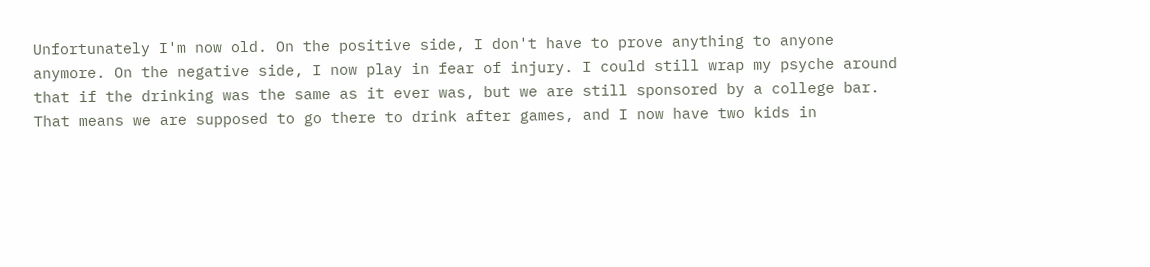Unfortunately I'm now old. On the positive side, I don't have to prove anything to anyone anymore. On the negative side, I now play in fear of injury. I could still wrap my psyche around that if the drinking was the same as it ever was, but we are still sponsored by a college bar. That means we are supposed to go there to drink after games, and I now have two kids in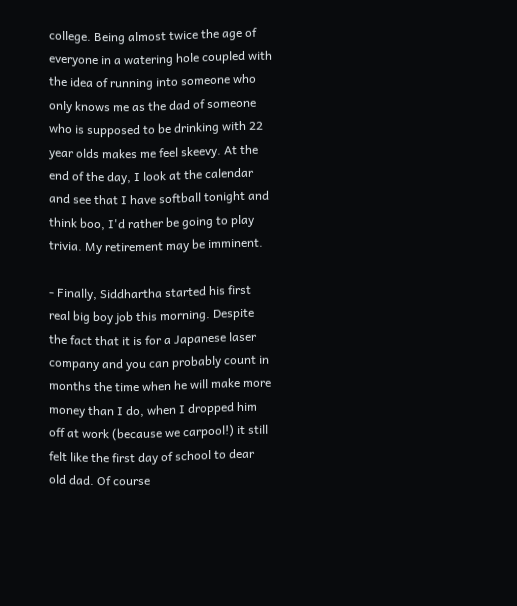college. Being almost twice the age of everyone in a watering hole coupled with the idea of running into someone who only knows me as the dad of someone who is supposed to be drinking with 22 year olds makes me feel skeevy. At the end of the day, I look at the calendar and see that I have softball tonight and think boo, I'd rather be going to play trivia. My retirement may be imminent.

- Finally, Siddhartha started his first real big boy job this morning. Despite the fact that it is for a Japanese laser company and you can probably count in months the time when he will make more money than I do, when I dropped him off at work (because we carpool!) it still felt like the first day of school to dear old dad. Of course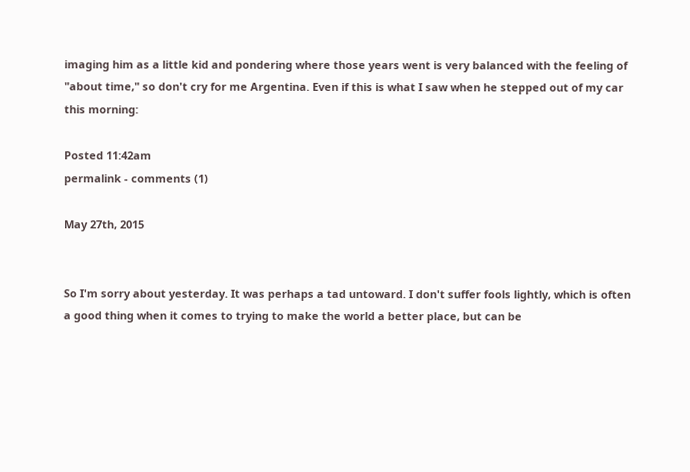imaging him as a little kid and pondering where those years went is very balanced with the feeling of "about time," so don't cry for me Argentina. Even if this is what I saw when he stepped out of my car this morning:

Posted 11:42am
permalink - comments (1)

May 27th, 2015


So I'm sorry about yesterday. It was perhaps a tad untoward. I don't suffer fools lightly, which is often a good thing when it comes to trying to make the world a better place, but can be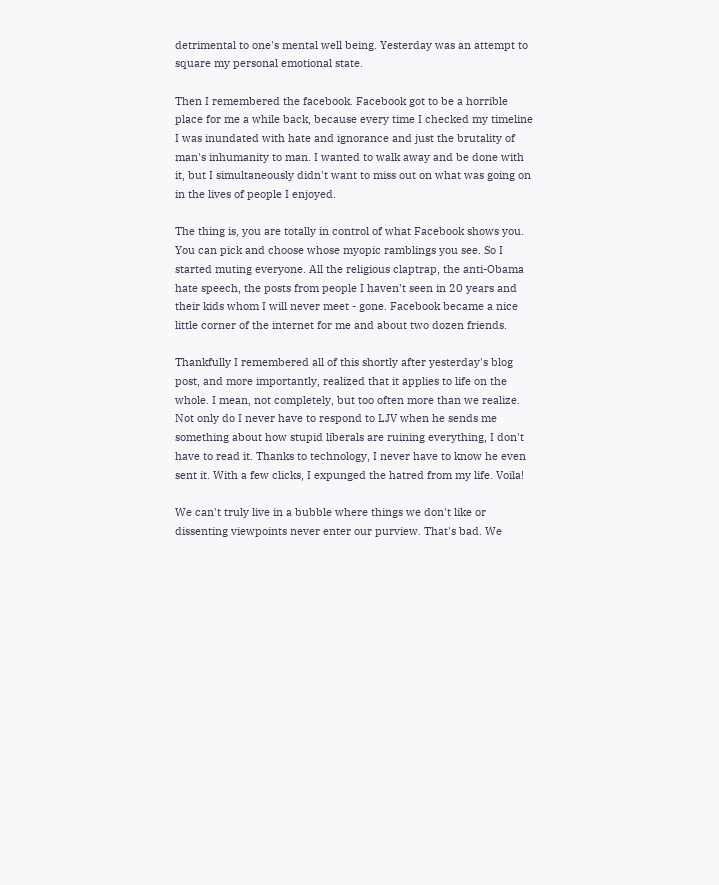detrimental to one's mental well being. Yesterday was an attempt to square my personal emotional state.

Then I remembered the facebook. Facebook got to be a horrible place for me a while back, because every time I checked my timeline I was inundated with hate and ignorance and just the brutality of man's inhumanity to man. I wanted to walk away and be done with it, but I simultaneously didn't want to miss out on what was going on in the lives of people I enjoyed.

The thing is, you are totally in control of what Facebook shows you. You can pick and choose whose myopic ramblings you see. So I started muting everyone. All the religious claptrap, the anti-Obama hate speech, the posts from people I haven't seen in 20 years and their kids whom I will never meet - gone. Facebook became a nice little corner of the internet for me and about two dozen friends.

Thankfully I remembered all of this shortly after yesterday's blog post, and more importantly, realized that it applies to life on the whole. I mean, not completely, but too often more than we realize. Not only do I never have to respond to LJV when he sends me something about how stupid liberals are ruining everything, I don't have to read it. Thanks to technology, I never have to know he even sent it. With a few clicks, I expunged the hatred from my life. Voila!

We can't truly live in a bubble where things we don't like or dissenting viewpoints never enter our purview. That's bad. We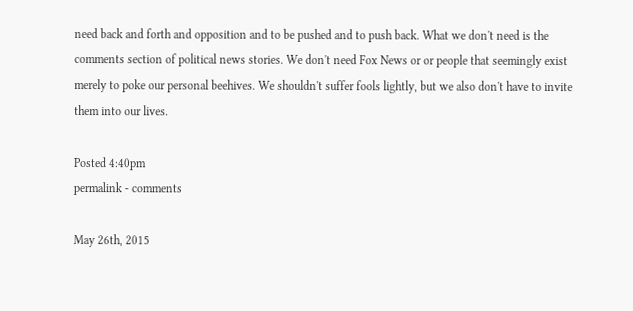need back and forth and opposition and to be pushed and to push back. What we don't need is the comments section of political news stories. We don't need Fox News or or people that seemingly exist merely to poke our personal beehives. We shouldn't suffer fools lightly, but we also don't have to invite them into our lives.

Posted 4:40pm
permalink - comments

May 26th, 2015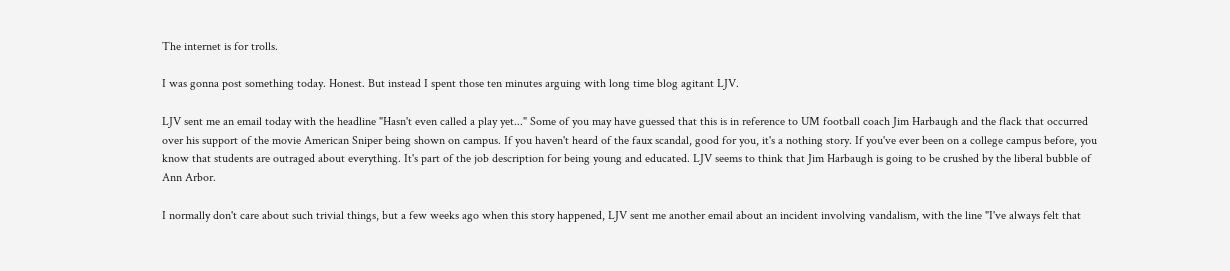The internet is for trolls.

I was gonna post something today. Honest. But instead I spent those ten minutes arguing with long time blog agitant LJV.

LJV sent me an email today with the headline "Hasn't even called a play yet..." Some of you may have guessed that this is in reference to UM football coach Jim Harbaugh and the flack that occurred over his support of the movie American Sniper being shown on campus. If you haven't heard of the faux scandal, good for you, it's a nothing story. If you've ever been on a college campus before, you know that students are outraged about everything. It's part of the job description for being young and educated. LJV seems to think that Jim Harbaugh is going to be crushed by the liberal bubble of Ann Arbor.

I normally don't care about such trivial things, but a few weeks ago when this story happened, LJV sent me another email about an incident involving vandalism, with the line "I've always felt that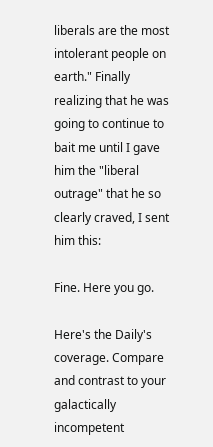liberals are the most intolerant people on earth." Finally realizing that he was going to continue to bait me until I gave him the "liberal outrage" that he so clearly craved, I sent him this:

Fine. Here you go.

Here's the Daily's coverage. Compare and contrast to your galactically incompetent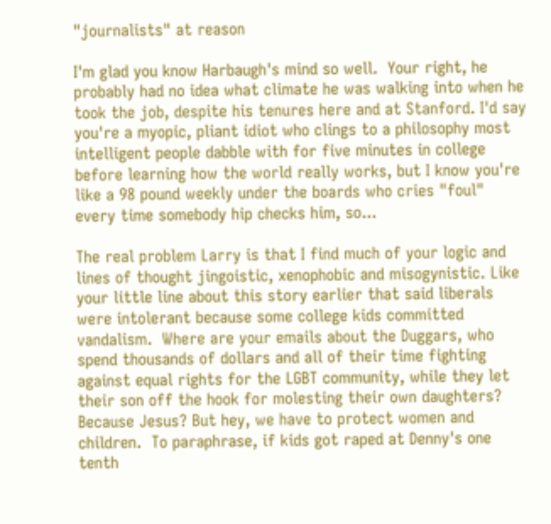"journalists" at reason

I'm glad you know Harbaugh's mind so well.  Your right, he probably had no idea what climate he was walking into when he took the job, despite his tenures here and at Stanford. I'd say you're a myopic, pliant idiot who clings to a philosophy most intelligent people dabble with for five minutes in college before learning how the world really works, but I know you're like a 98 pound weekly under the boards who cries "foul" every time somebody hip checks him, so...

The real problem Larry is that I find much of your logic and lines of thought jingoistic, xenophobic and misogynistic. Like your little line about this story earlier that said liberals were intolerant because some college kids committed vandalism.  Where are your emails about the Duggars, who spend thousands of dollars and all of their time fighting against equal rights for the LGBT community, while they let their son off the hook for molesting their own daughters? Because Jesus? But hey, we have to protect women and children.  To paraphrase, if kids got raped at Denny's one tenth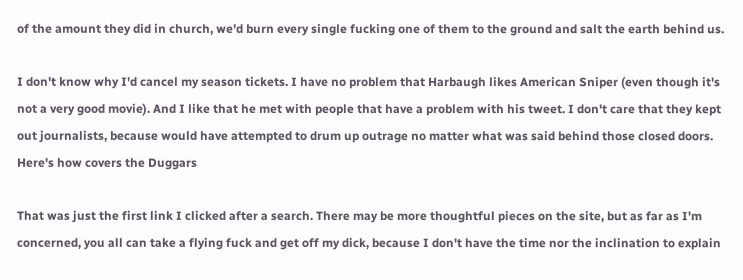of the amount they did in church, we'd burn every single fucking one of them to the ground and salt the earth behind us.

I don't know why I'd cancel my season tickets. I have no problem that Harbaugh likes American Sniper (even though it's not a very good movie). And I like that he met with people that have a problem with his tweet. I don't care that they kept out journalists, because would have attempted to drum up outrage no matter what was said behind those closed doors. Here's how covers the Duggars

That was just the first link I clicked after a search. There may be more thoughtful pieces on the site, but as far as I'm concerned, you all can take a flying fuck and get off my dick, because I don't have the time nor the inclination to explain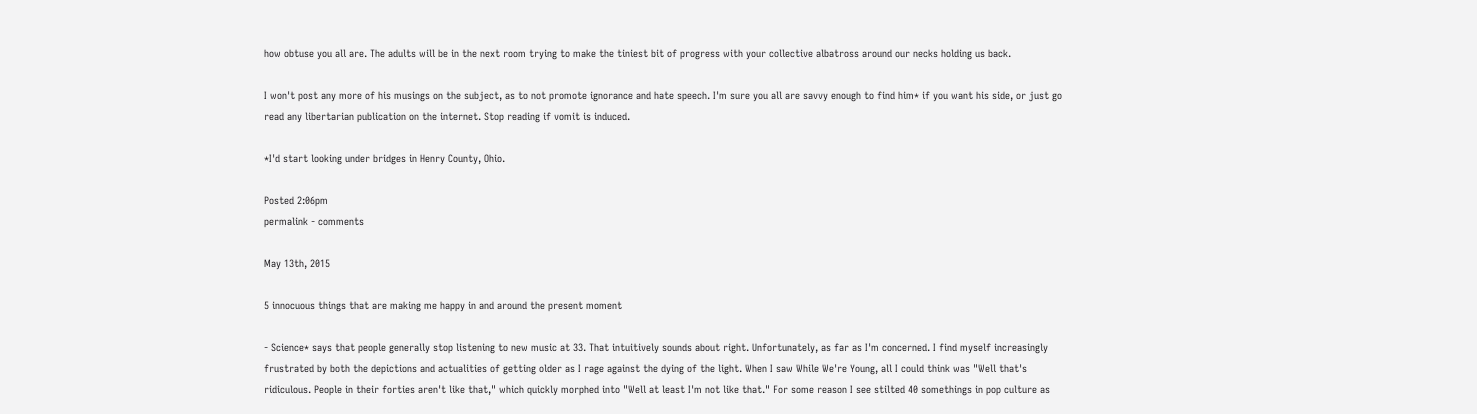how obtuse you all are. The adults will be in the next room trying to make the tiniest bit of progress with your collective albatross around our necks holding us back.

I won't post any more of his musings on the subject, as to not promote ignorance and hate speech. I'm sure you all are savvy enough to find him* if you want his side, or just go read any libertarian publication on the internet. Stop reading if vomit is induced.

*I'd start looking under bridges in Henry County, Ohio.

Posted 2:06pm
permalink - comments

May 13th, 2015

5 innocuous things that are making me happy in and around the present moment

- Science* says that people generally stop listening to new music at 33. That intuitively sounds about right. Unfortunately, as far as I'm concerned. I find myself increasingly frustrated by both the depictions and actualities of getting older as I rage against the dying of the light. When I saw While We're Young, all I could think was "Well that's ridiculous. People in their forties aren't like that," which quickly morphed into "Well at least I'm not like that." For some reason I see stilted 40 somethings in pop culture as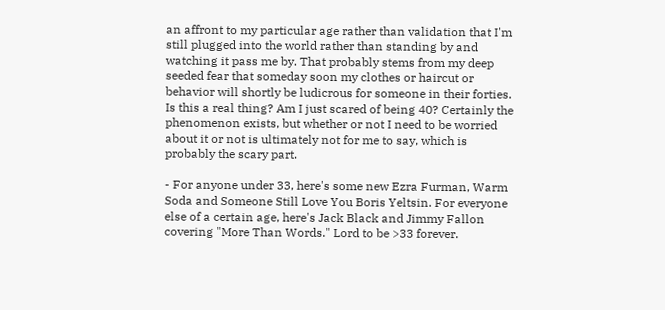an affront to my particular age rather than validation that I'm still plugged into the world rather than standing by and watching it pass me by. That probably stems from my deep seeded fear that someday soon my clothes or haircut or behavior will shortly be ludicrous for someone in their forties. Is this a real thing? Am I just scared of being 40? Certainly the phenomenon exists, but whether or not I need to be worried about it or not is ultimately not for me to say, which is probably the scary part.

- For anyone under 33, here's some new Ezra Furman, Warm Soda and Someone Still Love You Boris Yeltsin. For everyone else of a certain age, here's Jack Black and Jimmy Fallon covering "More Than Words." Lord to be >33 forever.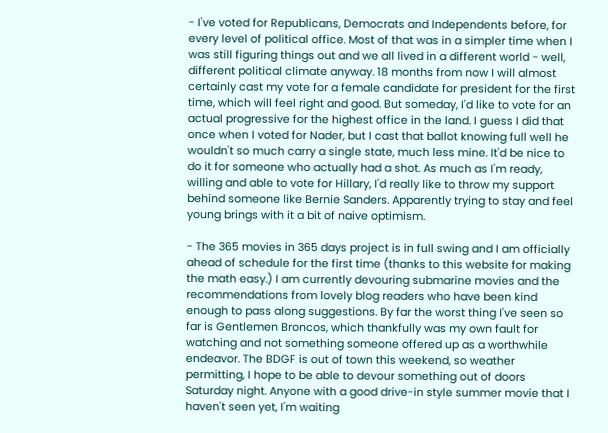- I've voted for Republicans, Democrats and Independents before, for every level of political office. Most of that was in a simpler time when I was still figuring things out and we all lived in a different world - well, different political climate anyway. 18 months from now I will almost certainly cast my vote for a female candidate for president for the first time, which will feel right and good. But someday, I'd like to vote for an actual progressive for the highest office in the land. I guess I did that once when I voted for Nader, but I cast that ballot knowing full well he wouldn't so much carry a single state, much less mine. It'd be nice to do it for someone who actually had a shot. As much as I'm ready, willing and able to vote for Hillary, I'd really like to throw my support behind someone like Bernie Sanders. Apparently trying to stay and feel young brings with it a bit of naive optimism.

- The 365 movies in 365 days project is in full swing and I am officially ahead of schedule for the first time (thanks to this website for making the math easy.) I am currently devouring submarine movies and the recommendations from lovely blog readers who have been kind enough to pass along suggestions. By far the worst thing I've seen so far is Gentlemen Broncos, which thankfully was my own fault for watching and not something someone offered up as a worthwhile endeavor. The BDGF is out of town this weekend, so weather permitting, I hope to be able to devour something out of doors Saturday night. Anyone with a good drive-in style summer movie that I haven't seen yet, I'm waiting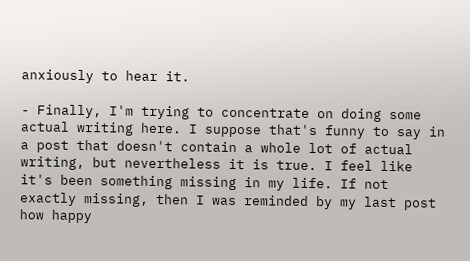anxiously to hear it.

- Finally, I'm trying to concentrate on doing some actual writing here. I suppose that's funny to say in a post that doesn't contain a whole lot of actual writing, but nevertheless it is true. I feel like it's been something missing in my life. If not exactly missing, then I was reminded by my last post how happy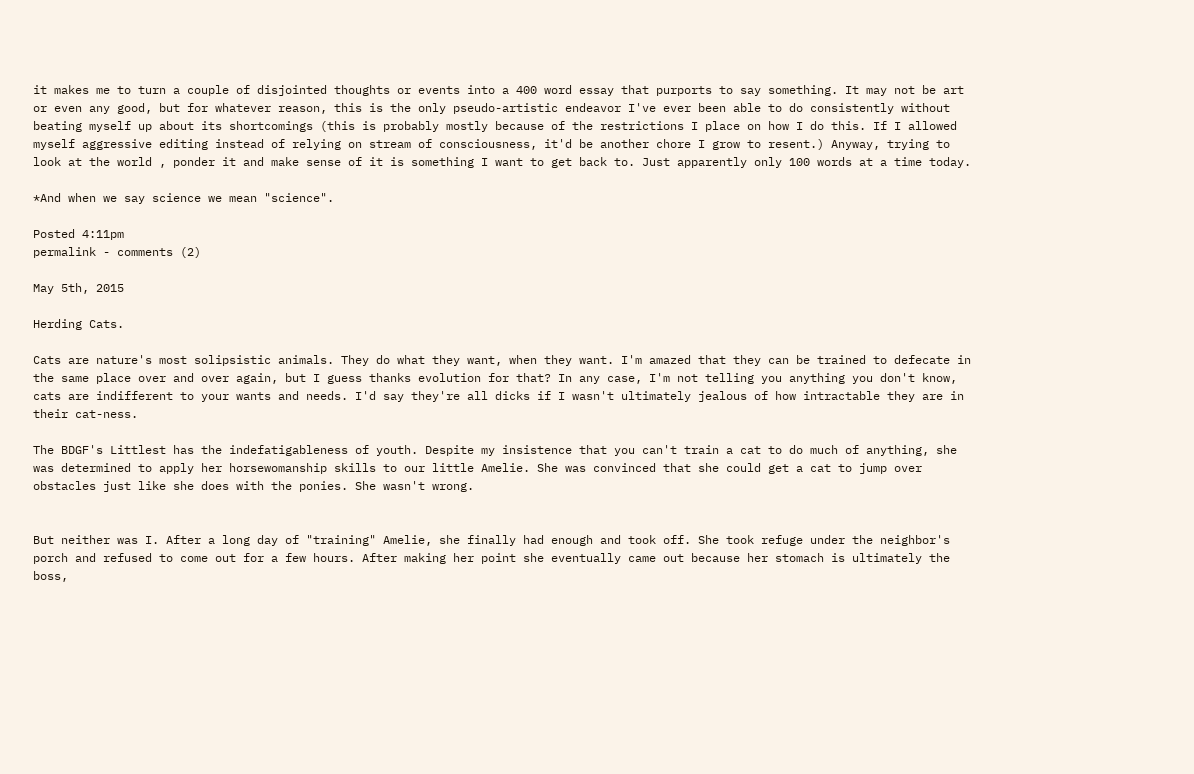it makes me to turn a couple of disjointed thoughts or events into a 400 word essay that purports to say something. It may not be art or even any good, but for whatever reason, this is the only pseudo-artistic endeavor I've ever been able to do consistently without beating myself up about its shortcomings (this is probably mostly because of the restrictions I place on how I do this. If I allowed myself aggressive editing instead of relying on stream of consciousness, it'd be another chore I grow to resent.) Anyway, trying to look at the world , ponder it and make sense of it is something I want to get back to. Just apparently only 100 words at a time today.

*And when we say science we mean "science".

Posted 4:11pm
permalink - comments (2)

May 5th, 2015

Herding Cats.

Cats are nature's most solipsistic animals. They do what they want, when they want. I'm amazed that they can be trained to defecate in the same place over and over again, but I guess thanks evolution for that? In any case, I'm not telling you anything you don't know, cats are indifferent to your wants and needs. I'd say they're all dicks if I wasn't ultimately jealous of how intractable they are in their cat-ness.

The BDGF's Littlest has the indefatigableness of youth. Despite my insistence that you can't train a cat to do much of anything, she was determined to apply her horsewomanship skills to our little Amelie. She was convinced that she could get a cat to jump over obstacles just like she does with the ponies. She wasn't wrong.


But neither was I. After a long day of "training" Amelie, she finally had enough and took off. She took refuge under the neighbor's porch and refused to come out for a few hours. After making her point she eventually came out because her stomach is ultimately the boss,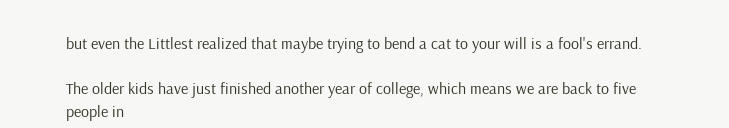but even the Littlest realized that maybe trying to bend a cat to your will is a fool's errand.

The older kids have just finished another year of college, which means we are back to five people in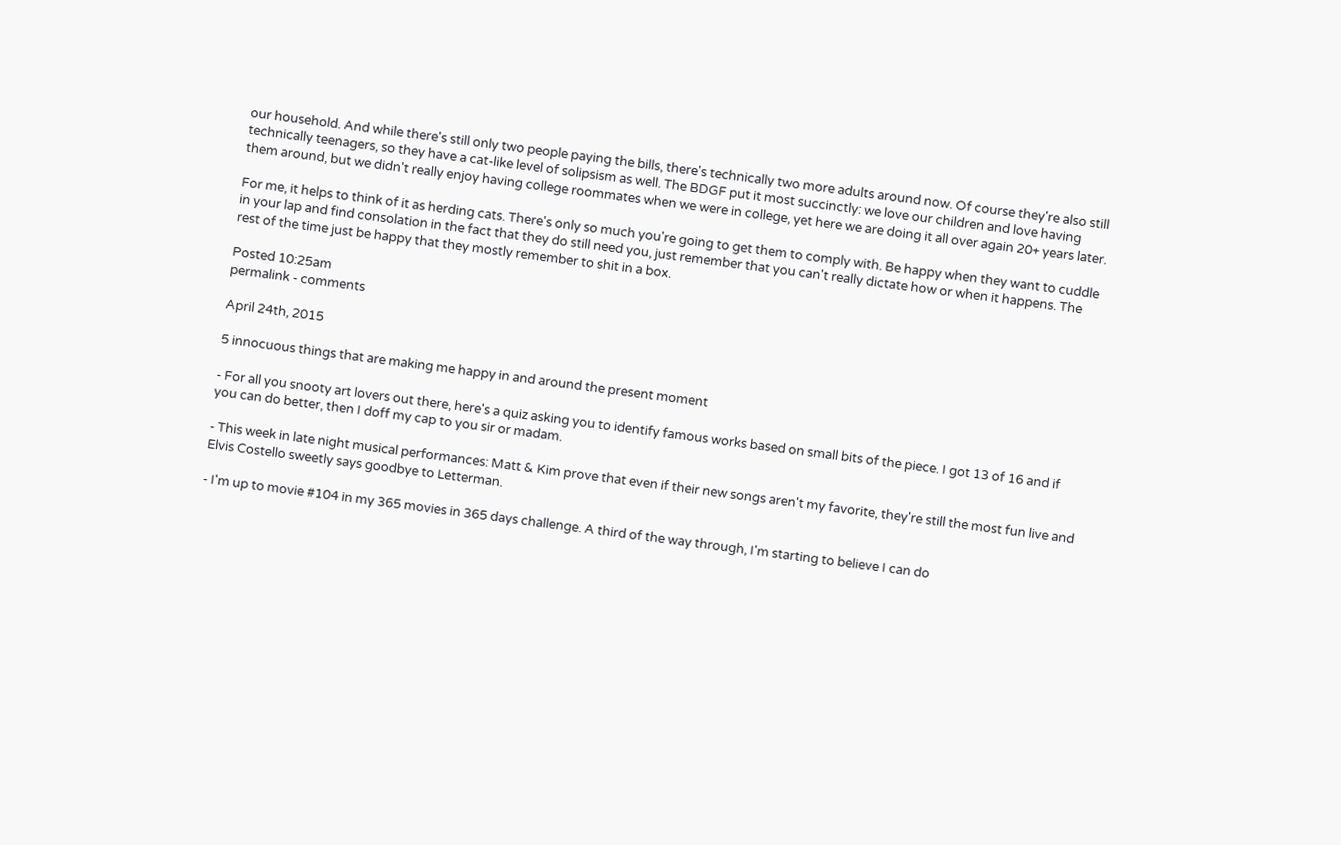our household. And while there's still only two people paying the bills, there's technically two more adults around now. Of course they're also still technically teenagers, so they have a cat-like level of solipsism as well. The BDGF put it most succinctly: we love our children and love having them around, but we didn't really enjoy having college roommates when we were in college, yet here we are doing it all over again 20+ years later.

For me, it helps to think of it as herding cats. There's only so much you're going to get them to comply with. Be happy when they want to cuddle in your lap and find consolation in the fact that they do still need you, just remember that you can't really dictate how or when it happens. The rest of the time just be happy that they mostly remember to shit in a box.

Posted 10:25am
permalink - comments

April 24th, 2015

5 innocuous things that are making me happy in and around the present moment

- For all you snooty art lovers out there, here's a quiz asking you to identify famous works based on small bits of the piece. I got 13 of 16 and if you can do better, then I doff my cap to you sir or madam.

- This week in late night musical performances: Matt & Kim prove that even if their new songs aren't my favorite, they're still the most fun live and Elvis Costello sweetly says goodbye to Letterman.

- I'm up to movie #104 in my 365 movies in 365 days challenge. A third of the way through, I'm starting to believe I can do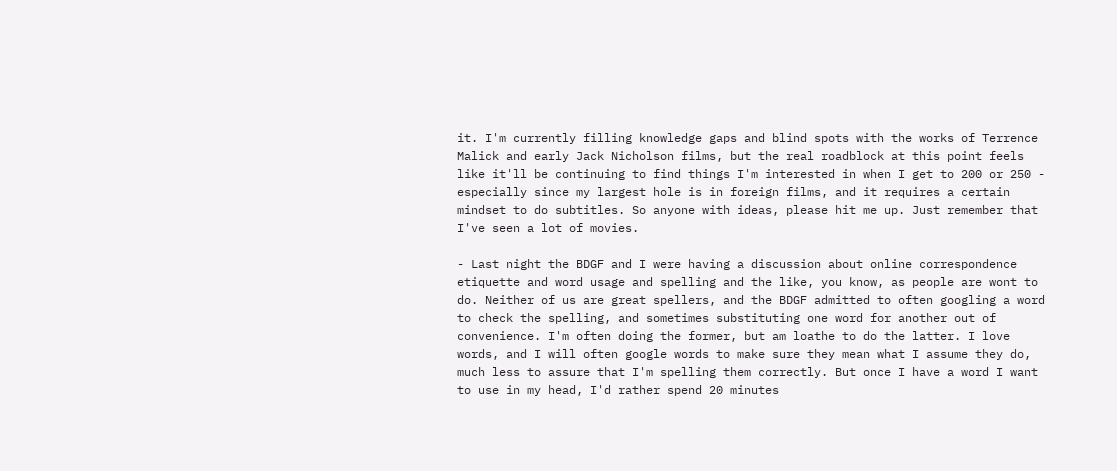it. I'm currently filling knowledge gaps and blind spots with the works of Terrence Malick and early Jack Nicholson films, but the real roadblock at this point feels like it'll be continuing to find things I'm interested in when I get to 200 or 250 - especially since my largest hole is in foreign films, and it requires a certain mindset to do subtitles. So anyone with ideas, please hit me up. Just remember that I've seen a lot of movies.

- Last night the BDGF and I were having a discussion about online correspondence etiquette and word usage and spelling and the like, you know, as people are wont to do. Neither of us are great spellers, and the BDGF admitted to often googling a word to check the spelling, and sometimes substituting one word for another out of convenience. I'm often doing the former, but am loathe to do the latter. I love words, and I will often google words to make sure they mean what I assume they do, much less to assure that I'm spelling them correctly. But once I have a word I want to use in my head, I'd rather spend 20 minutes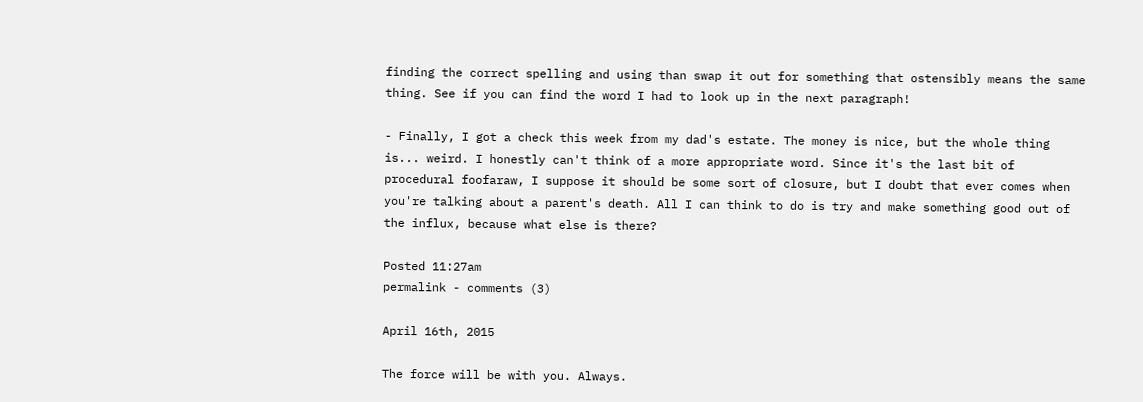finding the correct spelling and using than swap it out for something that ostensibly means the same thing. See if you can find the word I had to look up in the next paragraph!

- Finally, I got a check this week from my dad's estate. The money is nice, but the whole thing is... weird. I honestly can't think of a more appropriate word. Since it's the last bit of procedural foofaraw, I suppose it should be some sort of closure, but I doubt that ever comes when you're talking about a parent's death. All I can think to do is try and make something good out of the influx, because what else is there?

Posted 11:27am
permalink - comments (3)

April 16th, 2015

The force will be with you. Always.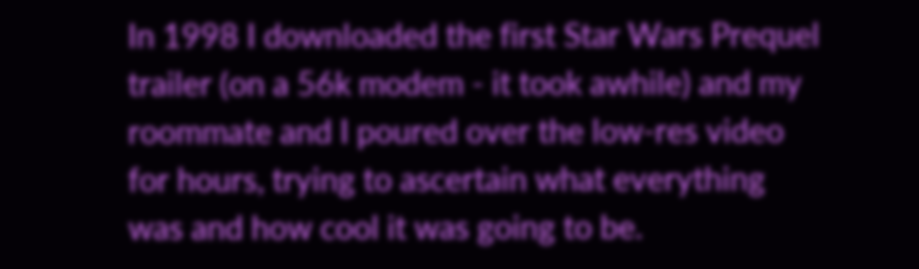In 1998 I downloaded the first Star Wars Prequel trailer (on a 56k modem - it took awhile) and my roommate and I poured over the low-res video for hours, trying to ascertain what everything was and how cool it was going to be.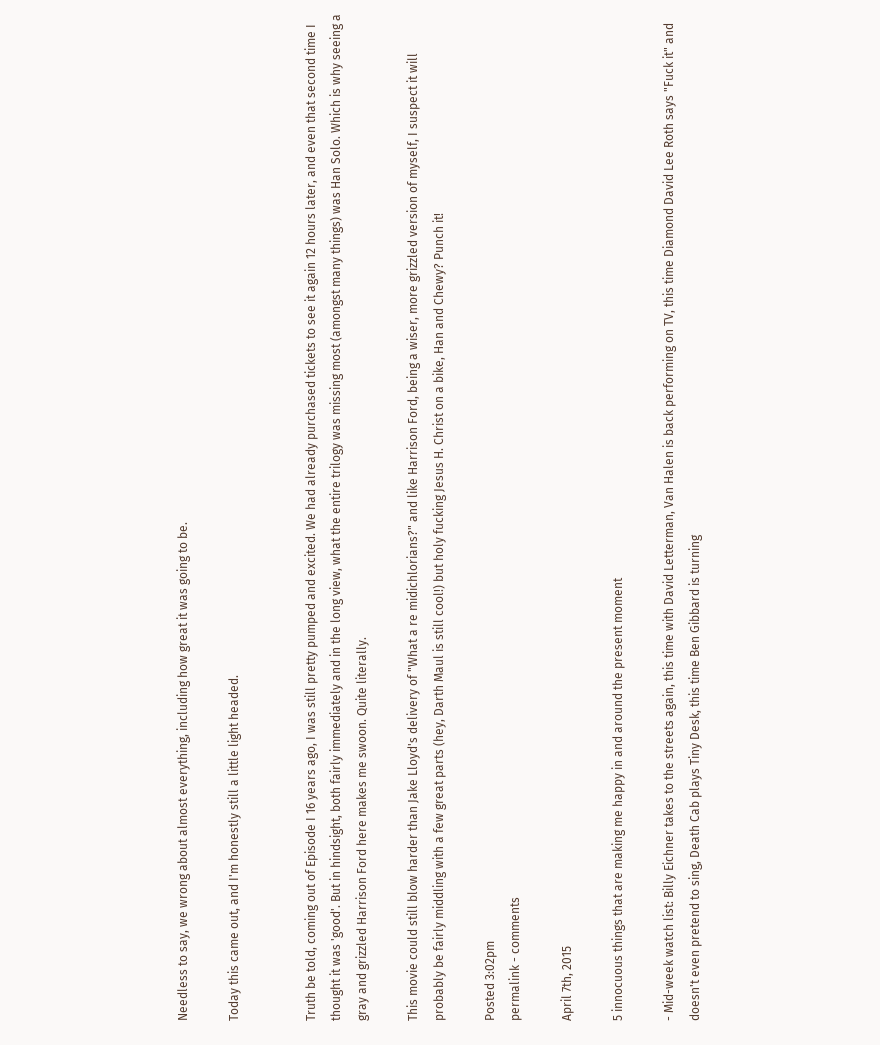Needless to say, we wrong about almost everything, including how great it was going to be.

Today this came out, and I'm honestly still a little light headed.


Truth be told, coming out of Episode I 16 years ago, I was still pretty pumped and excited. We had already purchased tickets to see it again 12 hours later, and even that second time I thought it was 'good'. But in hindsight, both fairly immediately and in the long view, what the entire trilogy was missing most (amongst many things) was Han Solo. Which is why seeing a gray and grizzled Harrison Ford here makes me swoon. Quite literally.

This movie could still blow harder than Jake Lloyd's delivery of "What a re midichlorians?" and like Harrison Ford, being a wiser, more grizzled version of myself, I suspect it will probably be fairly middling with a few great parts (hey, Darth Maul is still cool!) but holy fucking Jesus H. Christ on a bike, Han and Chewy? Punch it!

Posted 3:02pm
permalink - comments

April 7th, 2015

5 innocuous things that are making me happy in and around the present moment

- Mid-week watch list: Billy Eichner takes to the streets again, this time with David Letterman, Van Halen is back performing on TV, this time Diamond David Lee Roth says "Fuck it" and doesn't even pretend to sing, Death Cab plays Tiny Desk, this time Ben Gibbard is turning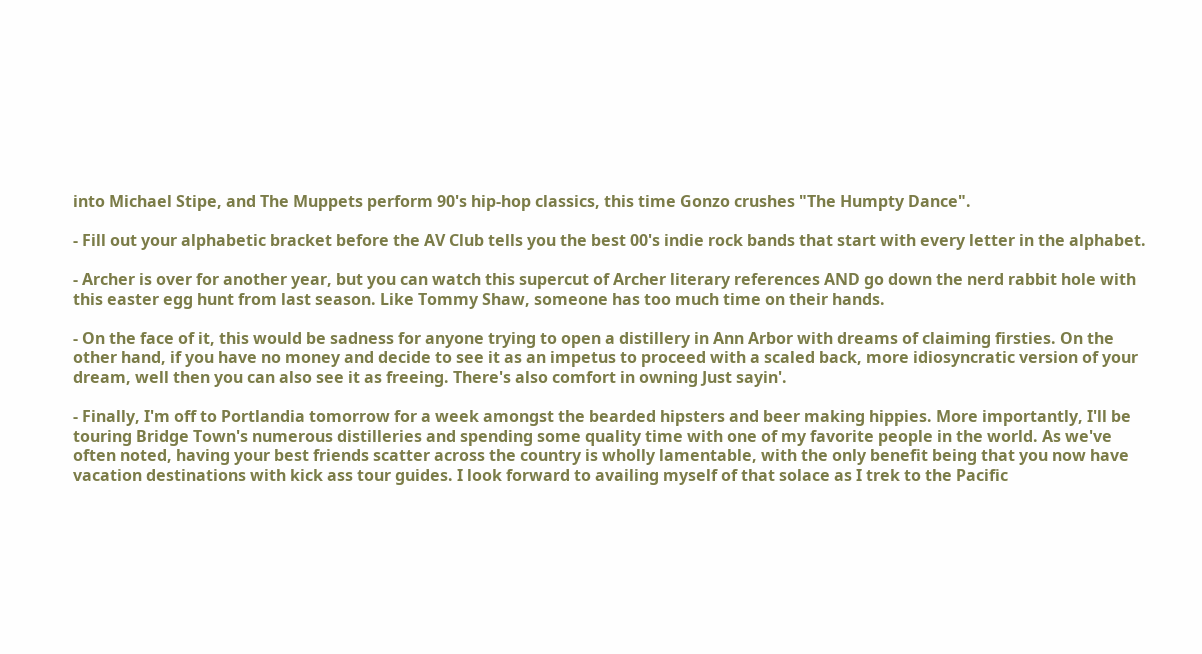into Michael Stipe, and The Muppets perform 90's hip-hop classics, this time Gonzo crushes "The Humpty Dance".

- Fill out your alphabetic bracket before the AV Club tells you the best 00's indie rock bands that start with every letter in the alphabet.

- Archer is over for another year, but you can watch this supercut of Archer literary references AND go down the nerd rabbit hole with this easter egg hunt from last season. Like Tommy Shaw, someone has too much time on their hands.

- On the face of it, this would be sadness for anyone trying to open a distillery in Ann Arbor with dreams of claiming firsties. On the other hand, if you have no money and decide to see it as an impetus to proceed with a scaled back, more idiosyncratic version of your dream, well then you can also see it as freeing. There's also comfort in owning Just sayin'.

- Finally, I'm off to Portlandia tomorrow for a week amongst the bearded hipsters and beer making hippies. More importantly, I'll be touring Bridge Town's numerous distilleries and spending some quality time with one of my favorite people in the world. As we've often noted, having your best friends scatter across the country is wholly lamentable, with the only benefit being that you now have vacation destinations with kick ass tour guides. I look forward to availing myself of that solace as I trek to the Pacific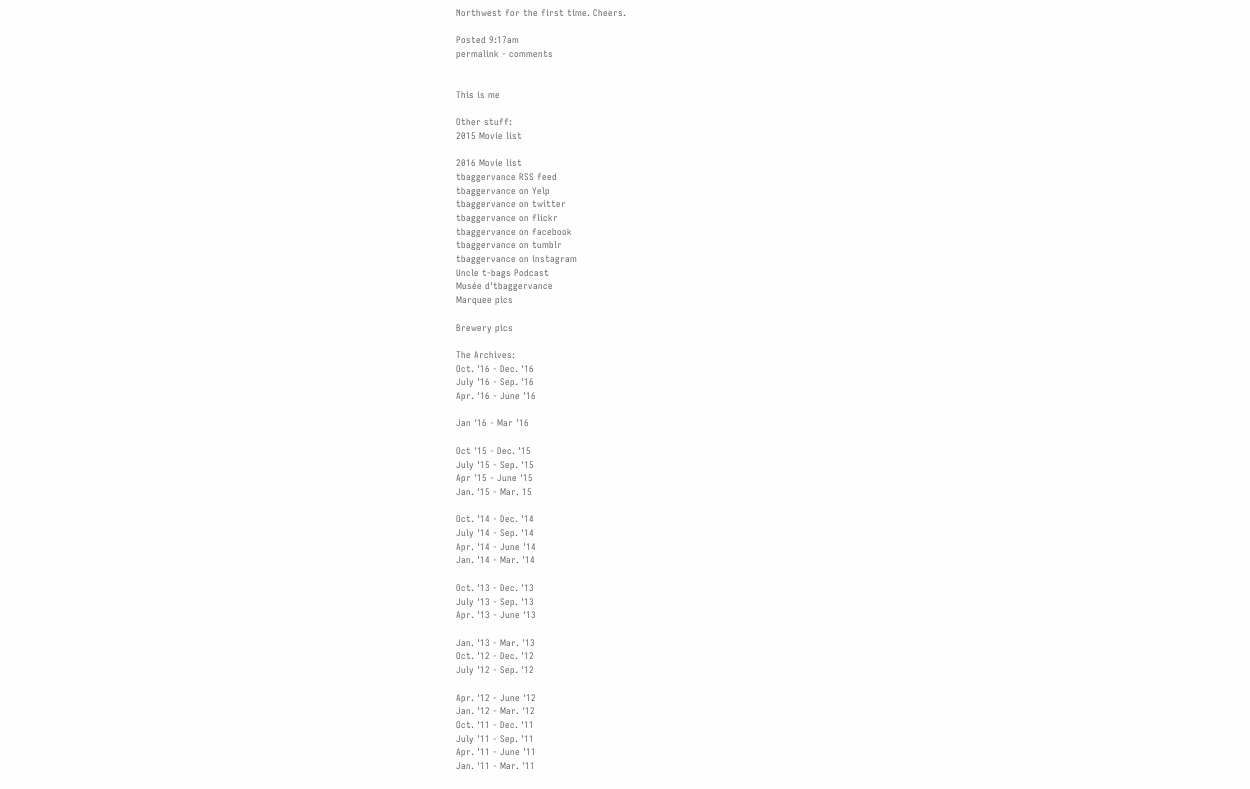Northwest for the first time. Cheers.

Posted 9:17am
permalink - comments


This is me

Other stuff:
2015 Movie list

2016 Movie list
tbaggervance RSS feed
tbaggervance on Yelp
tbaggervance on twitter
tbaggervance on flickr
tbaggervance on facebook
tbaggervance on tumblr
tbaggervance on instagram
Uncle t-bags Podcast
Musée d'tbaggervance
Marquee pics

Brewery pics

The Archives:
Oct. '16 - Dec. '16
July '16 - Sep. '16
Apr. '16 - June '16

Jan '16 - Mar '16

Oct '15 - Dec. '15
July '15 - Sep. '15
Apr '15 - June '15
Jan. '15 - Mar. 15

Oct. '14 - Dec. '14
July '14 - Sep. '14
Apr. '14 - June '14
Jan. '14 - Mar. '14

Oct. '13 - Dec. '13
July '13 - Sep. '13
Apr. '13 - June '13

Jan. '13 - Mar. '13
Oct. '12 - Dec. '12
July '12 - Sep. '12

Apr. '12 - June '12
Jan. '12 - Mar. '12
Oct. '11 - Dec. '11
July '11 - Sep. '11
Apr. '11 - June '11
Jan. '11 - Mar. '11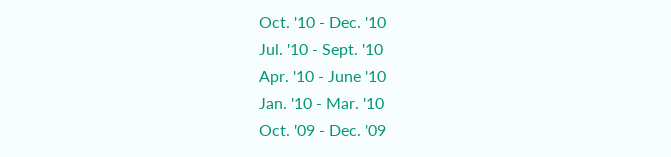Oct. '10 - Dec. '10
Jul. '10 - Sept. '10
Apr. '10 - June '10
Jan. '10 - Mar. '10
Oct. '09 - Dec. '09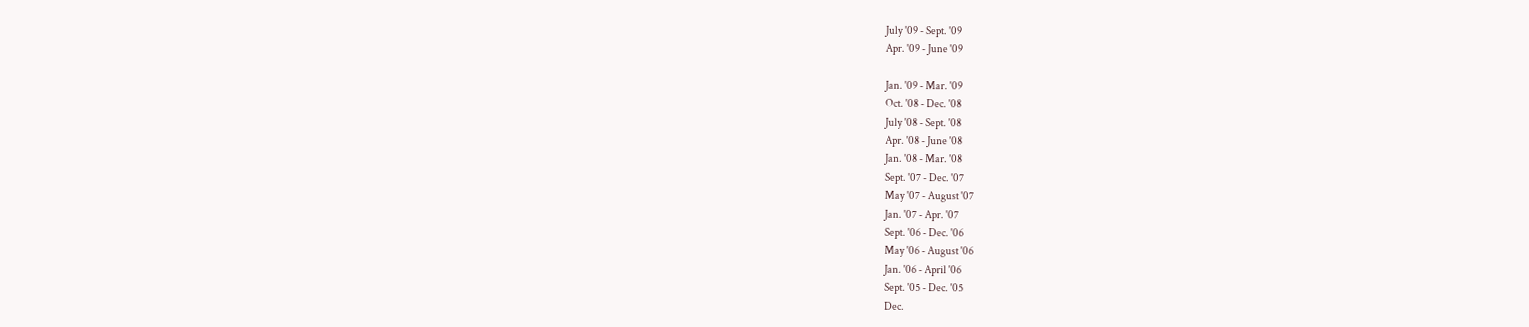July '09 - Sept. '09
Apr. '09 - June '09

Jan. '09 - Mar. '09
Oct. '08 - Dec. '08
July '08 - Sept. '08
Apr. '08 - June '08
Jan. '08 - Mar. '08
Sept. '07 - Dec. '07
May '07 - August '07
Jan. '07 - Apr. '07
Sept. '06 - Dec. '06
May '06 - August '06
Jan. '06 - April '06
Sept. '05 - Dec. '05
Dec.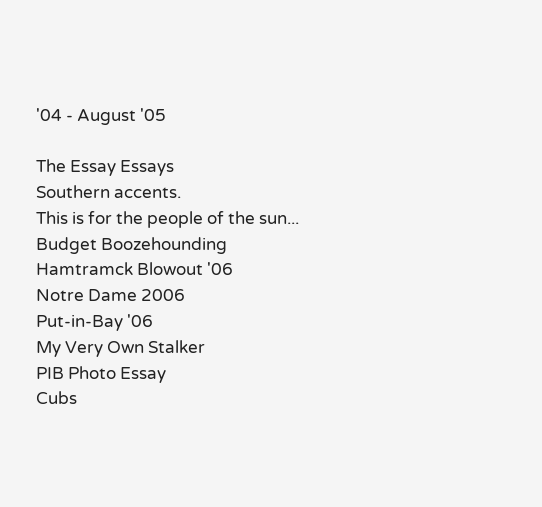'04 - August '05

The Essay Essays
Southern accents.
This is for the people of the sun...
Budget Boozehounding
Hamtramck Blowout '06
Notre Dame 2006
Put-in-Bay '06
My Very Own Stalker
PIB Photo Essay
Cubs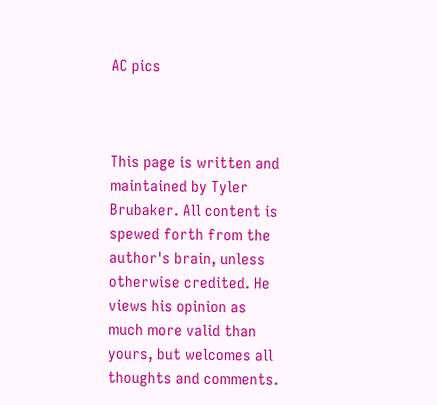AC pics



This page is written and maintained by Tyler Brubaker. All content is spewed forth from the author's brain, unless otherwise credited. He views his opinion as much more valid than yours, but welcomes all thoughts and comments.